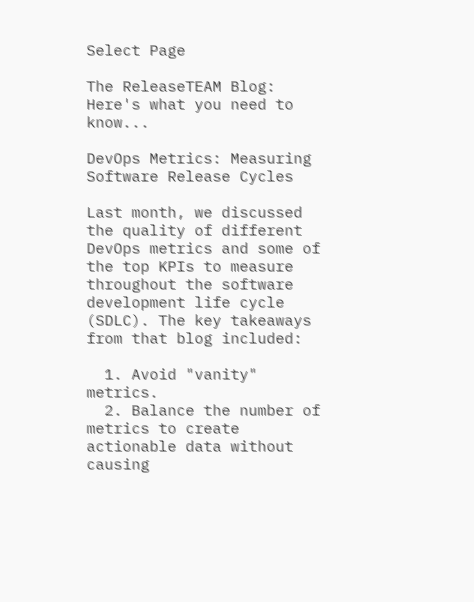Select Page

The ReleaseTEAM Blog: Here's what you need to know...

DevOps Metrics: Measuring Software Release Cycles

Last month, we discussed the quality of different DevOps metrics and some of the top KPIs to measure throughout the software development life cycle (SDLC). The key takeaways from that blog included:

  1. Avoid "vanity" metrics.
  2. Balance the number of metrics to create actionable data without causing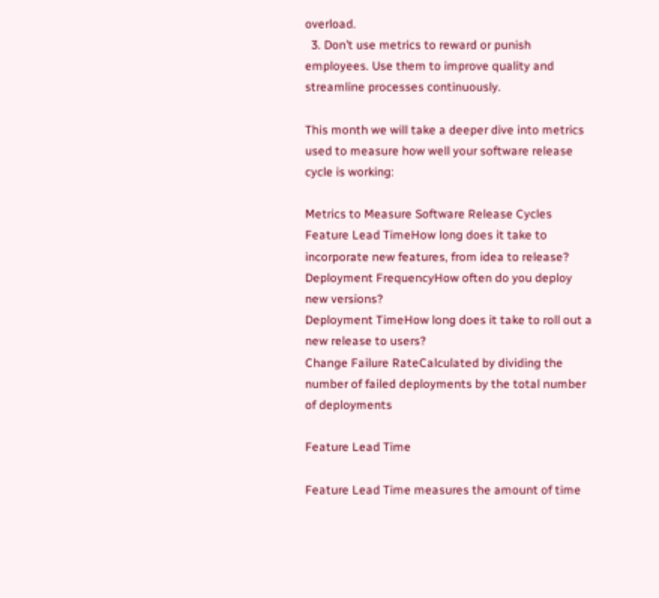overload.
  3. Don’t use metrics to reward or punish employees. Use them to improve quality and streamline processes continuously.

This month we will take a deeper dive into metrics used to measure how well your software release cycle is working:

Metrics to Measure Software Release Cycles
Feature Lead TimeHow long does it take to incorporate new features, from idea to release?
Deployment FrequencyHow often do you deploy new versions?
Deployment TimeHow long does it take to roll out a new release to users?
Change Failure RateCalculated by dividing the number of failed deployments by the total number of deployments

Feature Lead Time

Feature Lead Time measures the amount of time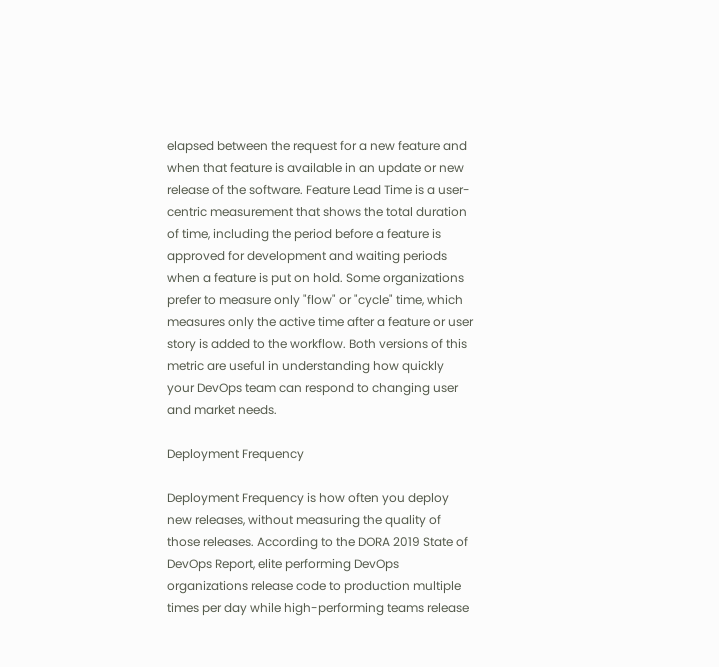elapsed between the request for a new feature and when that feature is available in an update or new release of the software. Feature Lead Time is a user-centric measurement that shows the total duration of time, including the period before a feature is approved for development and waiting periods when a feature is put on hold. Some organizations prefer to measure only "flow" or "cycle" time, which measures only the active time after a feature or user story is added to the workflow. Both versions of this metric are useful in understanding how quickly your DevOps team can respond to changing user and market needs.

Deployment Frequency

Deployment Frequency is how often you deploy new releases, without measuring the quality of those releases. According to the DORA 2019 State of DevOps Report, elite performing DevOps organizations release code to production multiple times per day while high-performing teams release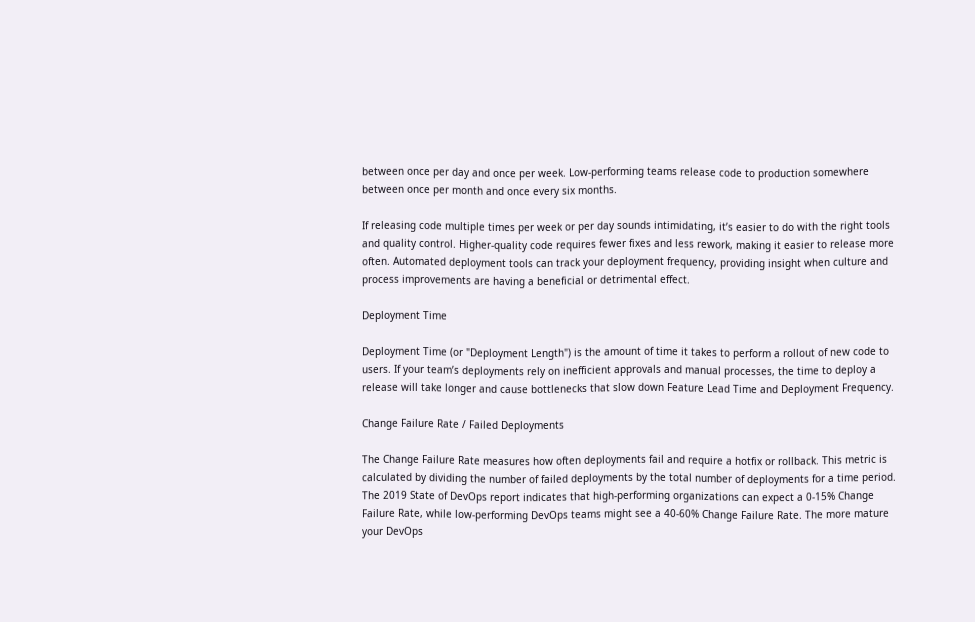between once per day and once per week. Low-performing teams release code to production somewhere between once per month and once every six months.

If releasing code multiple times per week or per day sounds intimidating, it’s easier to do with the right tools and quality control. Higher-quality code requires fewer fixes and less rework, making it easier to release more often. Automated deployment tools can track your deployment frequency, providing insight when culture and process improvements are having a beneficial or detrimental effect.

Deployment Time

Deployment Time (or "Deployment Length") is the amount of time it takes to perform a rollout of new code to users. If your team’s deployments rely on inefficient approvals and manual processes, the time to deploy a release will take longer and cause bottlenecks that slow down Feature Lead Time and Deployment Frequency.

Change Failure Rate / Failed Deployments

The Change Failure Rate measures how often deployments fail and require a hotfix or rollback. This metric is calculated by dividing the number of failed deployments by the total number of deployments for a time period. The 2019 State of DevOps report indicates that high-performing organizations can expect a 0-15% Change Failure Rate, while low-performing DevOps teams might see a 40-60% Change Failure Rate. The more mature your DevOps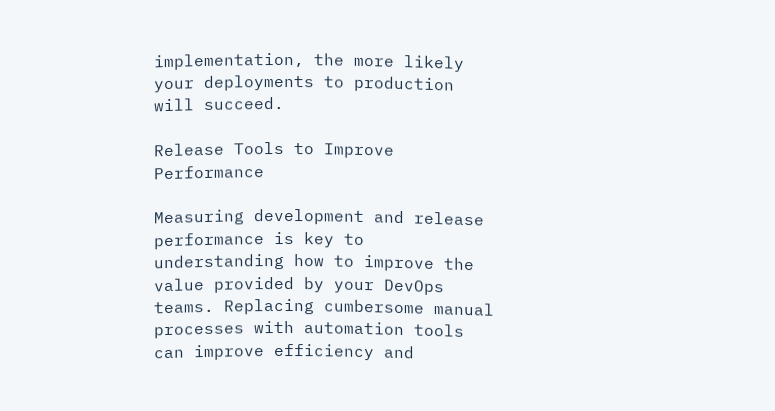implementation, the more likely your deployments to production will succeed.

Release Tools to Improve Performance

Measuring development and release performance is key to understanding how to improve the value provided by your DevOps teams. Replacing cumbersome manual processes with automation tools can improve efficiency and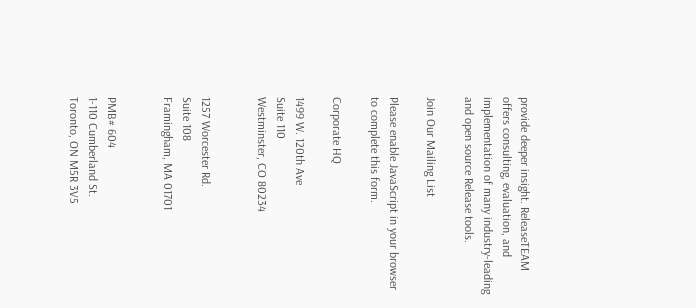provide deeper insight. ReleaseTEAM offers consulting, evaluation, and implementation of many industry-leading and open source Release tools.

Join Our Mailing List

Please enable JavaScript in your browser to complete this form.

Corporate HQ

1499 W. 120th Ave
Suite 110
Westminster, CO 80234


1257 Worcester Rd.
Suite 108
Framingham, MA 01701


PMB# 604
1-110 Cumberland St.
Toronto, ON M5R 3V5